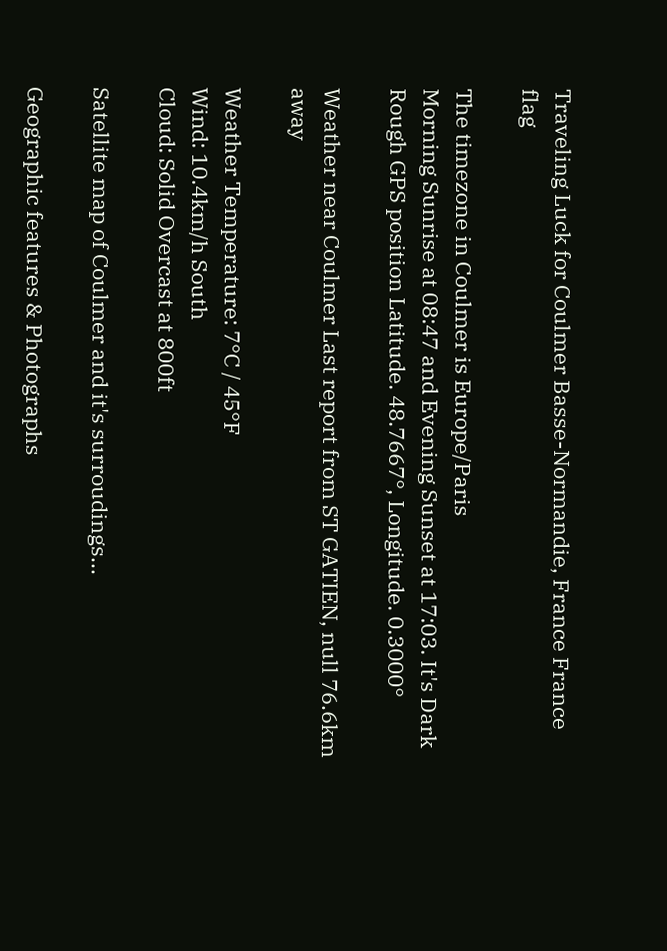Traveling Luck for Coulmer Basse-Normandie, France France flag

The timezone in Coulmer is Europe/Paris
Morning Sunrise at 08:47 and Evening Sunset at 17:03. It's Dark
Rough GPS position Latitude. 48.7667°, Longitude. 0.3000°

Weather near Coulmer Last report from ST GATIEN, null 76.6km away

Weather Temperature: 7°C / 45°F
Wind: 10.4km/h South
Cloud: Solid Overcast at 800ft

Satellite map of Coulmer and it's surroudings...

Geographic features & Photographs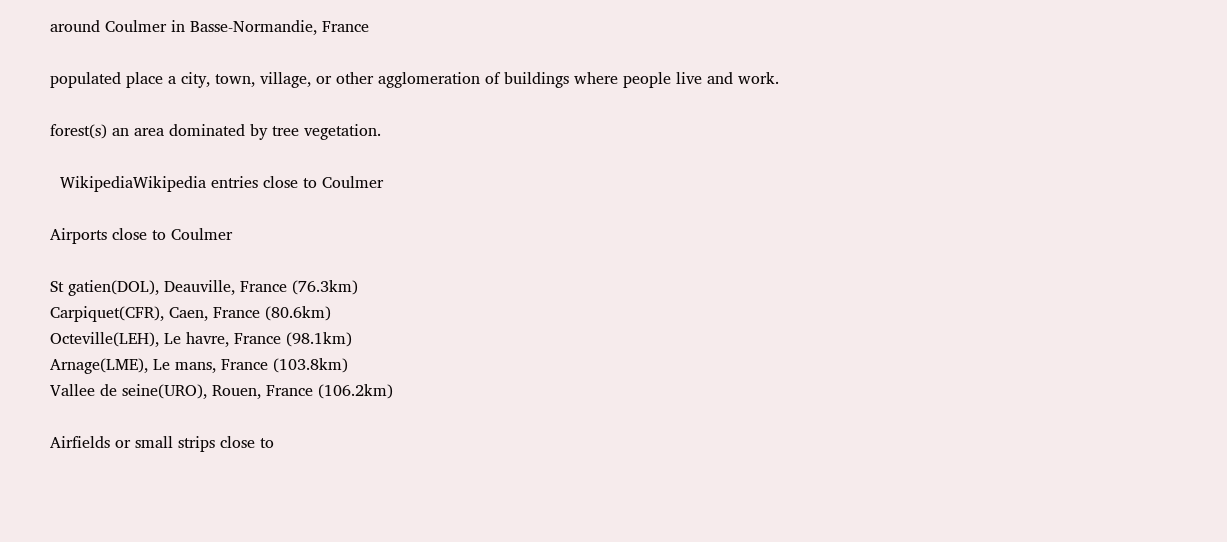around Coulmer in Basse-Normandie, France

populated place a city, town, village, or other agglomeration of buildings where people live and work.

forest(s) an area dominated by tree vegetation.

  WikipediaWikipedia entries close to Coulmer

Airports close to Coulmer

St gatien(DOL), Deauville, France (76.3km)
Carpiquet(CFR), Caen, France (80.6km)
Octeville(LEH), Le havre, France (98.1km)
Arnage(LME), Le mans, France (103.8km)
Vallee de seine(URO), Rouen, France (106.2km)

Airfields or small strips close to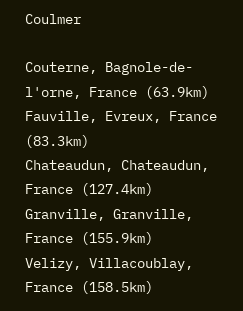Coulmer

Couterne, Bagnole-de-l'orne, France (63.9km)
Fauville, Evreux, France (83.3km)
Chateaudun, Chateaudun, France (127.4km)
Granville, Granville, France (155.9km)
Velizy, Villacoublay, France (158.5km)